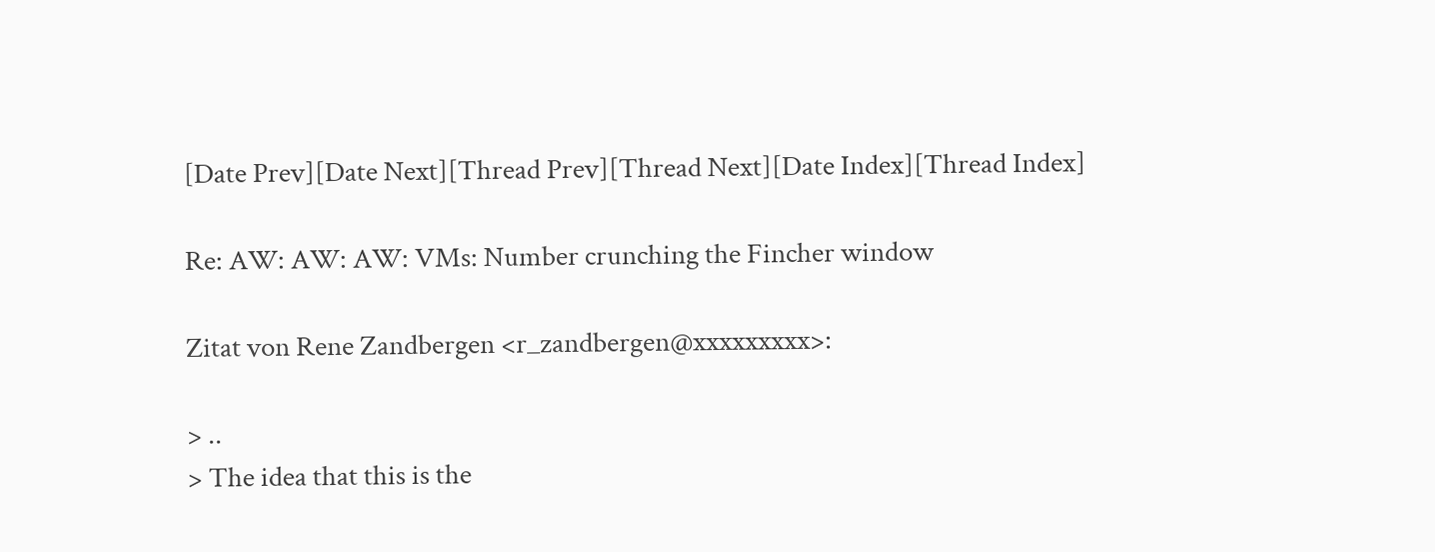[Date Prev][Date Next][Thread Prev][Thread Next][Date Index][Thread Index]

Re: AW: AW: AW: VMs: Number crunching the Fincher window

Zitat von Rene Zandbergen <r_zandbergen@xxxxxxxxx>:

> ..
> The idea that this is the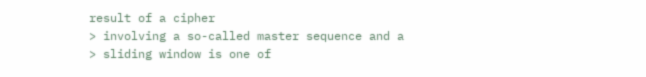result of a cipher
> involving a so-called master sequence and a
> sliding window is one of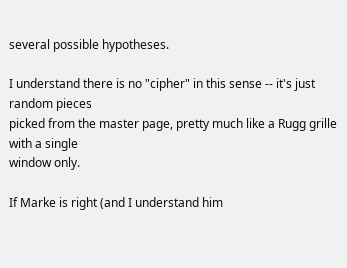several possible hypotheses.

I understand there is no "cipher" in this sense -- it's just random pieces
picked from the master page, pretty much like a Rugg grille with a single
window only.

If Marke is right (and I understand him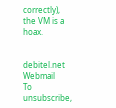correctly), the VM is a hoax.


debitel.net Webmail
To unsubscribe,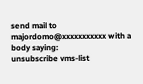send mail to majordomo@xxxxxxxxxxx with a body saying:
unsubscribe vms-list